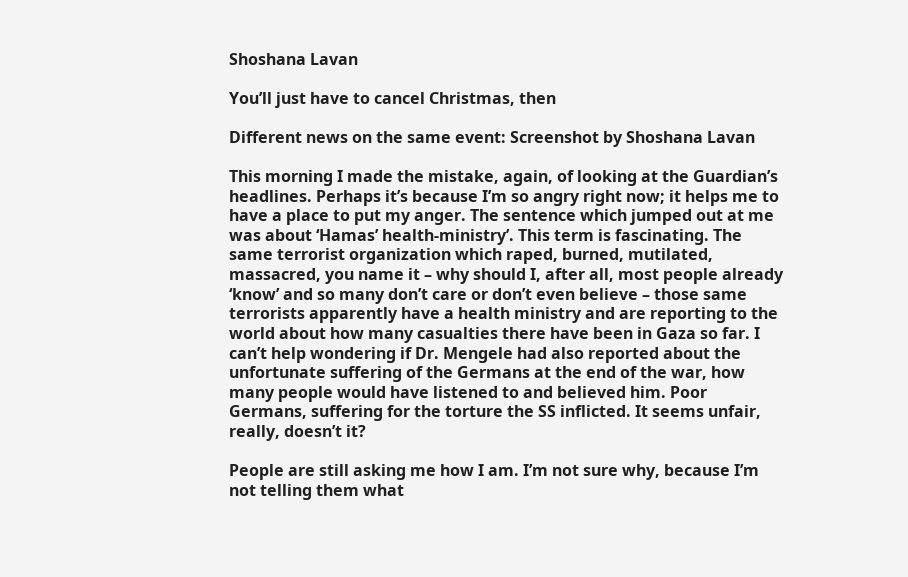Shoshana Lavan

You’ll just have to cancel Christmas, then

Different news on the same event: Screenshot by Shoshana Lavan

This morning I made the mistake, again, of looking at the Guardian’s headlines. Perhaps it’s because I’m so angry right now; it helps me to have a place to put my anger. The sentence which jumped out at me was about ‘Hamas’ health-ministry’. This term is fascinating. The same terrorist organization which raped, burned, mutilated, massacred, you name it – why should I, after all, most people already ‘know’ and so many don’t care or don’t even believe – those same terrorists apparently have a health ministry and are reporting to the world about how many casualties there have been in Gaza so far. I can’t help wondering if Dr. Mengele had also reported about the unfortunate suffering of the Germans at the end of the war, how many people would have listened to and believed him. Poor Germans, suffering for the torture the SS inflicted. It seems unfair, really, doesn’t it?

People are still asking me how I am. I’m not sure why, because I’m not telling them what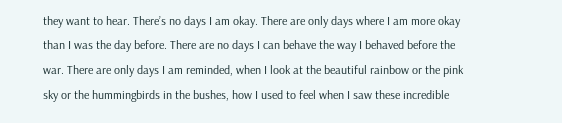they want to hear. There’s no days I am okay. There are only days where I am more okay than I was the day before. There are no days I can behave the way I behaved before the war. There are only days I am reminded, when I look at the beautiful rainbow or the pink sky or the hummingbirds in the bushes, how I used to feel when I saw these incredible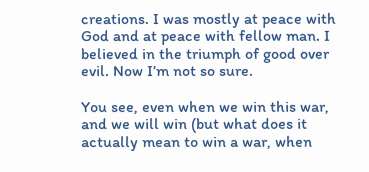creations. I was mostly at peace with God and at peace with fellow man. I believed in the triumph of good over evil. Now I’m not so sure.

You see, even when we win this war, and we will win (but what does it actually mean to win a war, when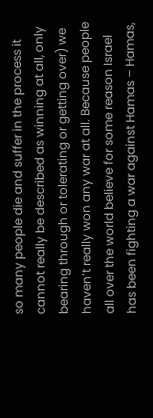so many people die and suffer in the process it cannot really be described as winning at all, only bearing through or tolerating or getting over) we haven’t really won any war at all. Because people all over the world believe for some reason Israel has been fighting a war against Hamas – Hamas,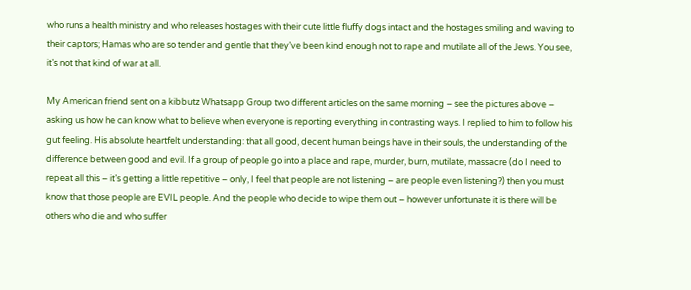who runs a health ministry and who releases hostages with their cute little fluffy dogs intact and the hostages smiling and waving to their captors; Hamas who are so tender and gentle that they’ve been kind enough not to rape and mutilate all of the Jews. You see, it’s not that kind of war at all.

My American friend sent on a kibbutz Whatsapp Group two different articles on the same morning – see the pictures above – asking us how he can know what to believe when everyone is reporting everything in contrasting ways. I replied to him to follow his gut feeling. His absolute heartfelt understanding: that all good, decent human beings have in their souls, the understanding of the difference between good and evil. If a group of people go into a place and rape, murder, burn, mutilate, massacre (do I need to repeat all this – it’s getting a little repetitive – only, I feel that people are not listening – are people even listening?) then you must know that those people are EVIL people. And the people who decide to wipe them out – however unfortunate it is there will be others who die and who suffer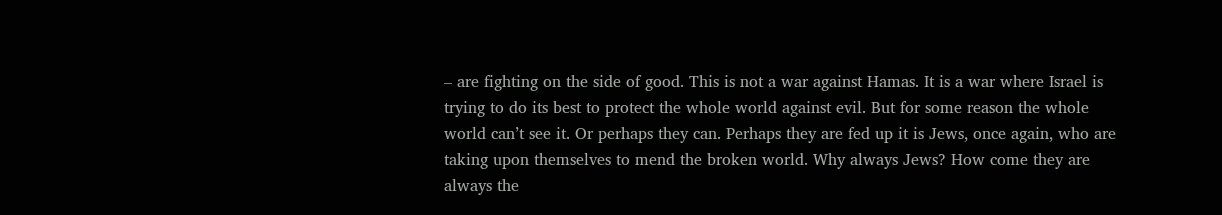– are fighting on the side of good. This is not a war against Hamas. It is a war where Israel is trying to do its best to protect the whole world against evil. But for some reason the whole world can’t see it. Or perhaps they can. Perhaps they are fed up it is Jews, once again, who are taking upon themselves to mend the broken world. Why always Jews? How come they are always the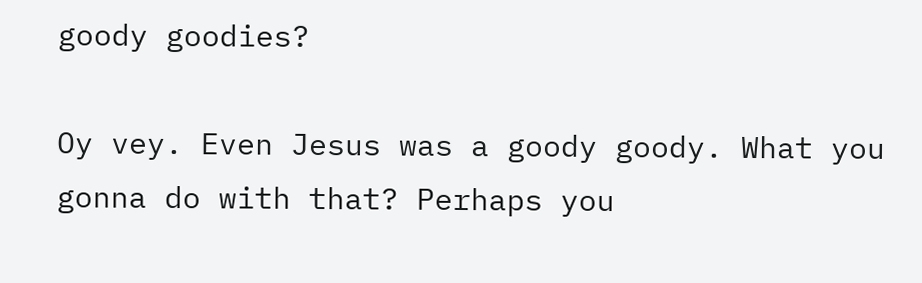goody goodies?

Oy vey. Even Jesus was a goody goody. What you gonna do with that? Perhaps you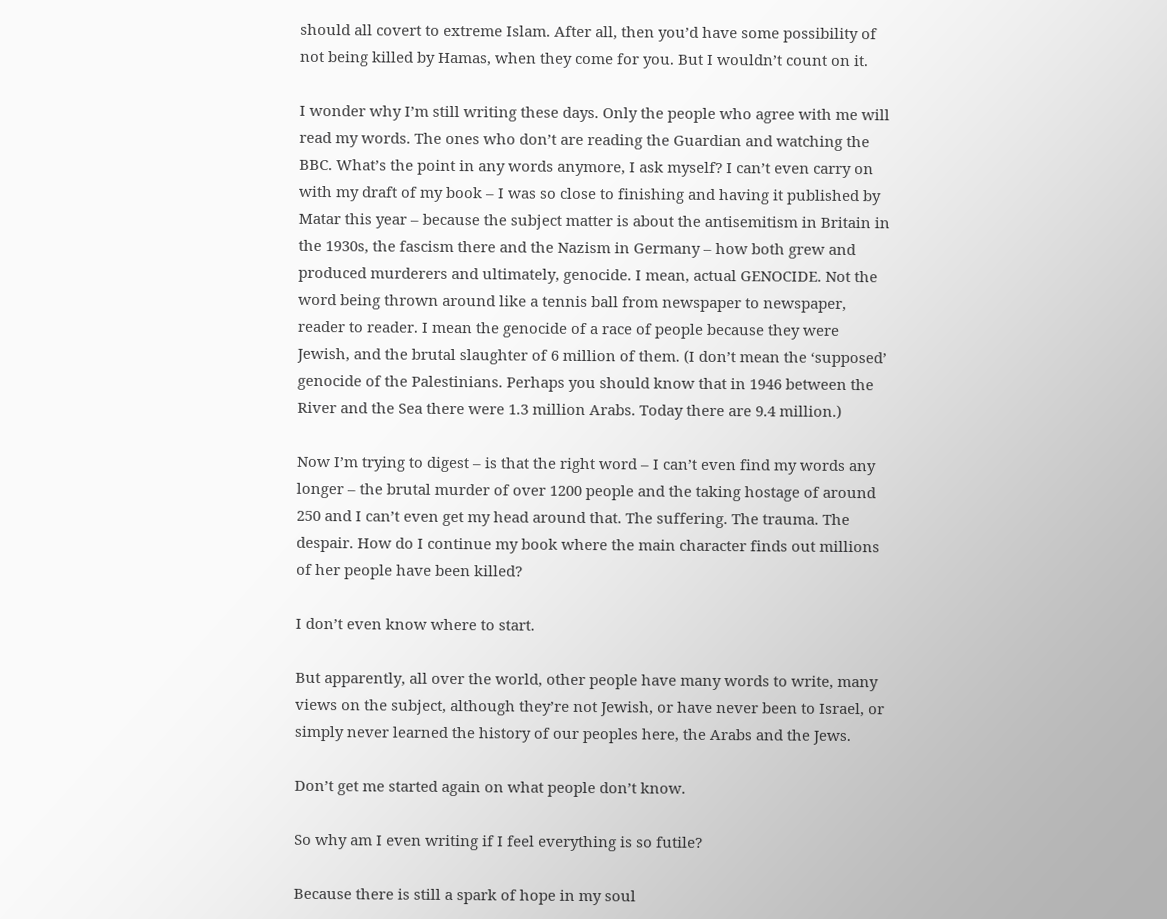should all covert to extreme Islam. After all, then you’d have some possibility of not being killed by Hamas, when they come for you. But I wouldn’t count on it.

I wonder why I’m still writing these days. Only the people who agree with me will read my words. The ones who don’t are reading the Guardian and watching the BBC. What’s the point in any words anymore, I ask myself? I can’t even carry on with my draft of my book – I was so close to finishing and having it published by Matar this year – because the subject matter is about the antisemitism in Britain in the 1930s, the fascism there and the Nazism in Germany – how both grew and produced murderers and ultimately, genocide. I mean, actual GENOCIDE. Not the word being thrown around like a tennis ball from newspaper to newspaper, reader to reader. I mean the genocide of a race of people because they were Jewish, and the brutal slaughter of 6 million of them. (I don’t mean the ‘supposed’ genocide of the Palestinians. Perhaps you should know that in 1946 between the River and the Sea there were 1.3 million Arabs. Today there are 9.4 million.)

Now I’m trying to digest – is that the right word – I can’t even find my words any longer – the brutal murder of over 1200 people and the taking hostage of around 250 and I can’t even get my head around that. The suffering. The trauma. The despair. How do I continue my book where the main character finds out millions of her people have been killed?

I don’t even know where to start.

But apparently, all over the world, other people have many words to write, many views on the subject, although they’re not Jewish, or have never been to Israel, or simply never learned the history of our peoples here, the Arabs and the Jews.

Don’t get me started again on what people don’t know.

So why am I even writing if I feel everything is so futile?

Because there is still a spark of hope in my soul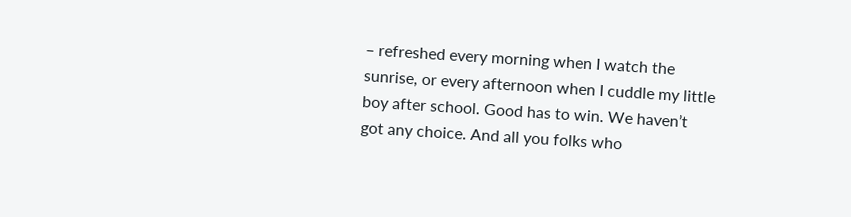– refreshed every morning when I watch the sunrise, or every afternoon when I cuddle my little boy after school. Good has to win. We haven’t got any choice. And all you folks who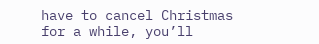have to cancel Christmas for a while, you’ll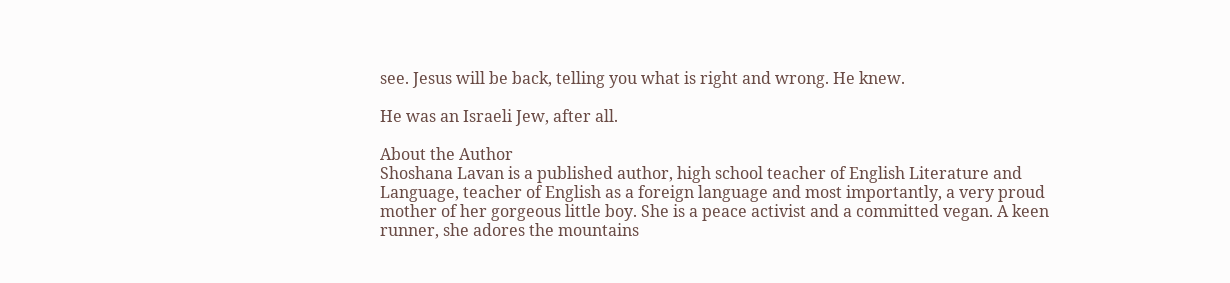see. Jesus will be back, telling you what is right and wrong. He knew.

He was an Israeli Jew, after all.

About the Author
Shoshana Lavan is a published author, high school teacher of English Literature and Language, teacher of English as a foreign language and most importantly, a very proud mother of her gorgeous little boy. She is a peace activist and a committed vegan. A keen runner, she adores the mountains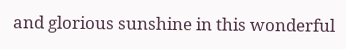and glorious sunshine in this wonderful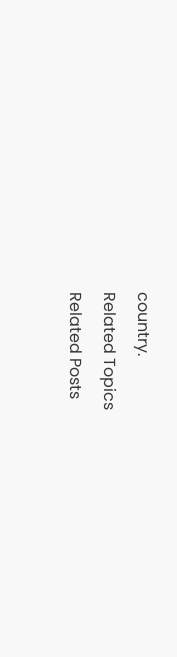country.
Related Topics
Related Posts